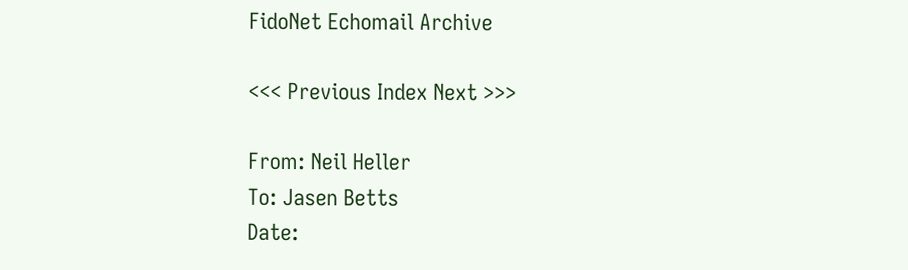FidoNet Echomail Archive

<<< Previous Index Next >>>

From: Neil Heller
To: Jasen Betts
Date: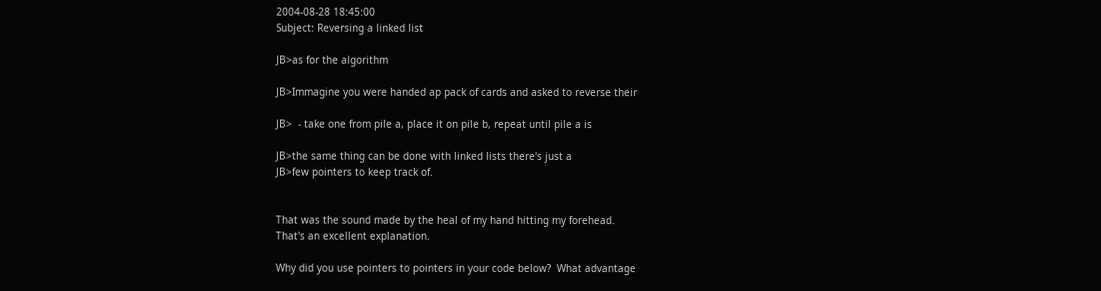2004-08-28 18:45:00
Subject: Reversing a linked list

JB>as for the algorithm

JB>Immagine you were handed ap pack of cards and asked to reverse their

JB>  - take one from pile a, place it on pile b, repeat until pile a is

JB>the same thing can be done with linked lists there's just a
JB>few pointers to keep track of.


That was the sound made by the heal of my hand hitting my forehead.
That's an excellent explanation.

Why did you use pointers to pointers in your code below?  What advantage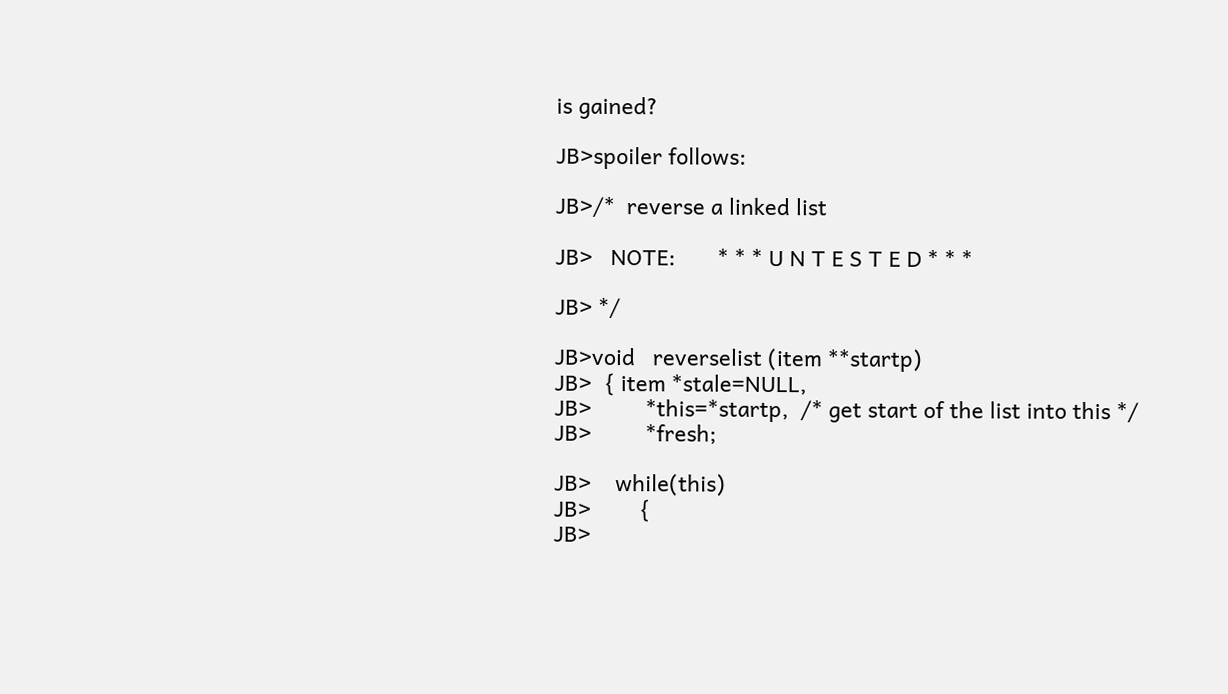is gained?

JB>spoiler follows:

JB>/*  reverse a linked list

JB>   NOTE:       * * * U N T E S T E D * * *

JB> */

JB>void   reverselist (item **startp)
JB>  { item *stale=NULL,
JB>         *this=*startp,  /* get start of the list into this */
JB>         *fresh;

JB>    while(this)
JB>        {
JB>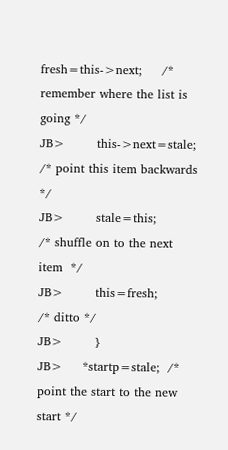fresh=this->next;     /* remember where the list is going */
JB>        this->next=stale;     /* point this item backwards        */
JB>        stale=this;           /* shuffle on to the next item  */
JB>        this=fresh;           /* ditto */
JB>        }
JB>     *startp=stale;  /* point the start to the new start */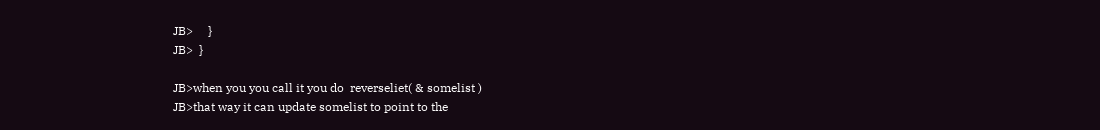JB>     }
JB>  }

JB>when you you call it you do  reverseliet( & somelist )
JB>that way it can update somelist to point to the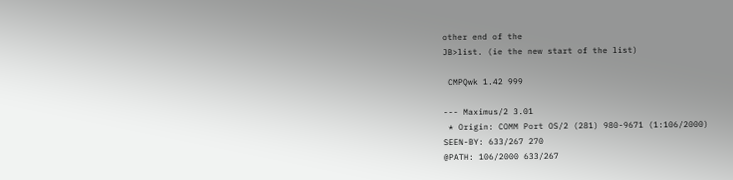other end of the
JB>list. (ie the new start of the list)

 CMPQwk 1.42 999

--- Maximus/2 3.01
 * Origin: COMM Port OS/2 (281) 980-9671 (1:106/2000)
SEEN-BY: 633/267 270
@PATH: 106/2000 633/267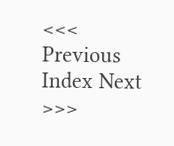<<< Previous Index Next >>>